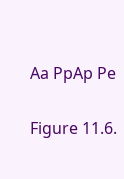Aa PpAp Pe

Figure 11.6.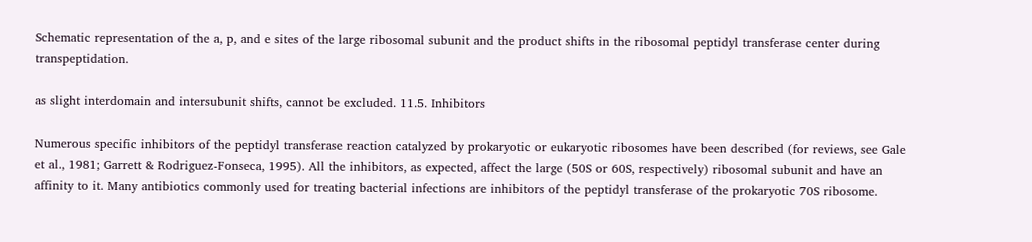Schematic representation of the a, p, and e sites of the large ribosomal subunit and the product shifts in the ribosomal peptidyl transferase center during transpeptidation.

as slight interdomain and intersubunit shifts, cannot be excluded. 11.5. Inhibitors

Numerous specific inhibitors of the peptidyl transferase reaction catalyzed by prokaryotic or eukaryotic ribosomes have been described (for reviews, see Gale et al., 1981; Garrett & Rodriguez-Fonseca, 1995). All the inhibitors, as expected, affect the large (50S or 60S, respectively) ribosomal subunit and have an affinity to it. Many antibiotics commonly used for treating bacterial infections are inhibitors of the peptidyl transferase of the prokaryotic 70S ribosome.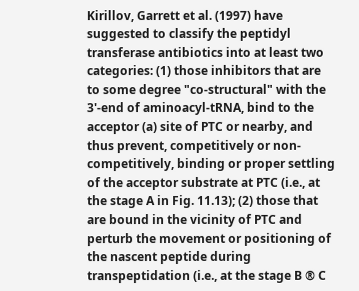Kirillov, Garrett et al. (1997) have suggested to classify the peptidyl transferase antibiotics into at least two categories: (1) those inhibitors that are to some degree "co-structural" with the 3'-end of aminoacyl-tRNA, bind to the acceptor (a) site of PTC or nearby, and thus prevent, competitively or non-competitively, binding or proper settling of the acceptor substrate at PTC (i.e., at the stage A in Fig. 11.13); (2) those that are bound in the vicinity of PTC and perturb the movement or positioning of the nascent peptide during transpeptidation (i.e., at the stage B ® C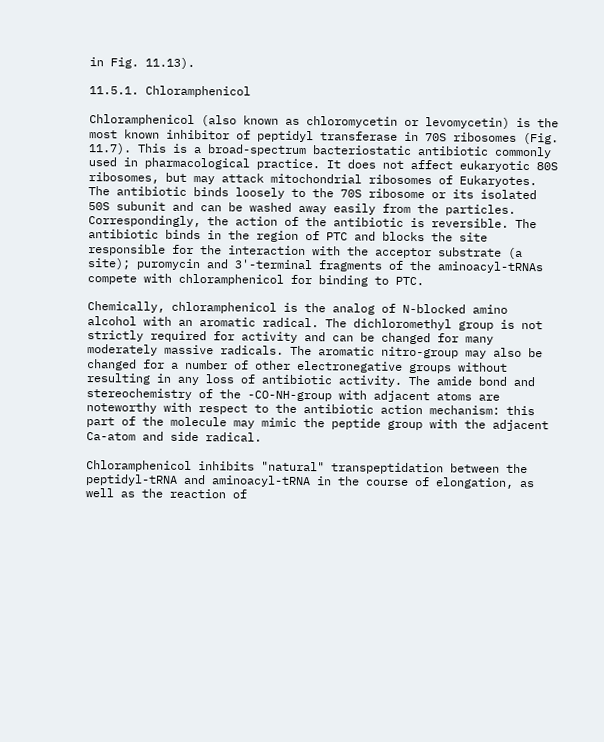in Fig. 11.13).

11.5.1. Chloramphenicol

Chloramphenicol (also known as chloromycetin or levomycetin) is the most known inhibitor of peptidyl transferase in 70S ribosomes (Fig. 11.7). This is a broad-spectrum bacteriostatic antibiotic commonly used in pharmacological practice. It does not affect eukaryotic 80S ribosomes, but may attack mitochondrial ribosomes of Eukaryotes. The antibiotic binds loosely to the 70S ribosome or its isolated 50S subunit and can be washed away easily from the particles. Correspondingly, the action of the antibiotic is reversible. The antibiotic binds in the region of PTC and blocks the site responsible for the interaction with the acceptor substrate (a site); puromycin and 3'-terminal fragments of the aminoacyl-tRNAs compete with chloramphenicol for binding to PTC.

Chemically, chloramphenicol is the analog of N-blocked amino alcohol with an aromatic radical. The dichloromethyl group is not strictly required for activity and can be changed for many moderately massive radicals. The aromatic nitro-group may also be changed for a number of other electronegative groups without resulting in any loss of antibiotic activity. The amide bond and stereochemistry of the -CO-NH-group with adjacent atoms are noteworthy with respect to the antibiotic action mechanism: this part of the molecule may mimic the peptide group with the adjacent Ca-atom and side radical.

Chloramphenicol inhibits "natural" transpeptidation between the peptidyl-tRNA and aminoacyl-tRNA in the course of elongation, as well as the reaction of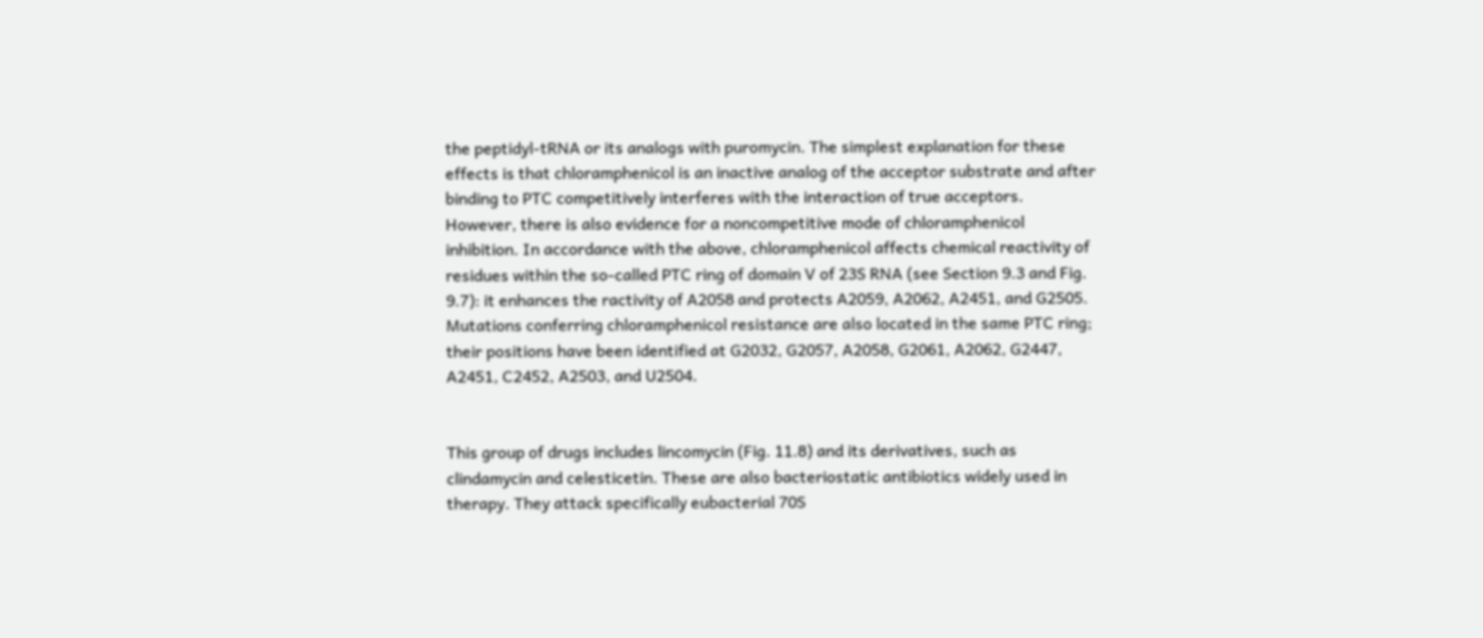the peptidyl-tRNA or its analogs with puromycin. The simplest explanation for these effects is that chloramphenicol is an inactive analog of the acceptor substrate and after binding to PTC competitively interferes with the interaction of true acceptors. However, there is also evidence for a noncompetitive mode of chloramphenicol inhibition. In accordance with the above, chloramphenicol affects chemical reactivity of residues within the so-called PTC ring of domain V of 23S RNA (see Section 9.3 and Fig. 9.7): it enhances the ractivity of A2058 and protects A2059, A2062, A2451, and G2505. Mutations conferring chloramphenicol resistance are also located in the same PTC ring; their positions have been identified at G2032, G2057, A2058, G2061, A2062, G2447, A2451, C2452, A2503, and U2504.


This group of drugs includes lincomycin (Fig. 11.8) and its derivatives, such as clindamycin and celesticetin. These are also bacteriostatic antibiotics widely used in therapy. They attack specifically eubacterial 70S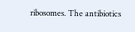ribosomes. The antibiotics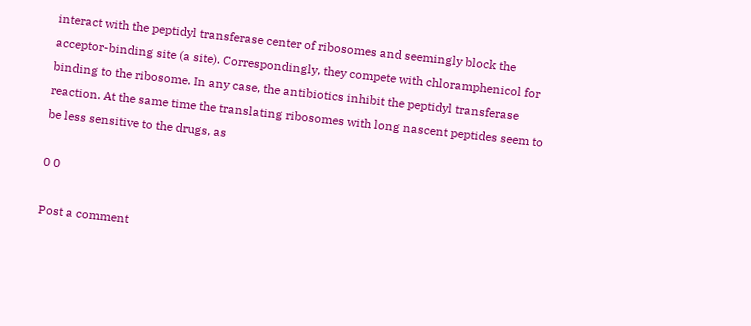interact with the peptidyl transferase center of ribosomes and seemingly block the acceptor-binding site (a site). Correspondingly, they compete with chloramphenicol for binding to the ribosome. In any case, the antibiotics inhibit the peptidyl transferase reaction. At the same time the translating ribosomes with long nascent peptides seem to be less sensitive to the drugs, as

0 0

Post a comment